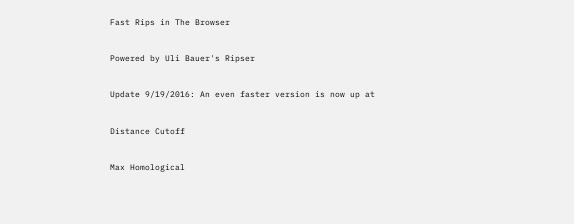Fast Rips in The Browser

Powered by Uli Bauer's Ripser

Update 9/19/2016: An even faster version is now up at

Distance Cutoff

Max Homological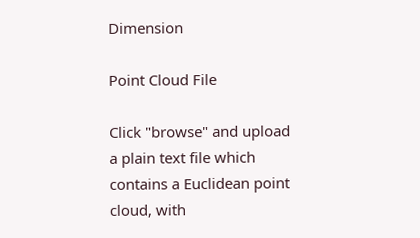Dimension

Point Cloud File

Click "browse" and upload a plain text file which contains a Euclidean point cloud, with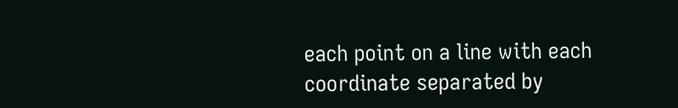each point on a line with each coordinate separated by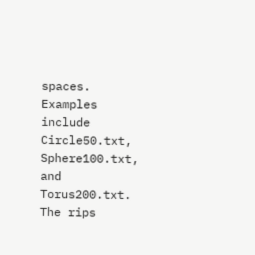spaces. Examples include Circle50.txt, Sphere100.txt, and Torus200.txt. The rips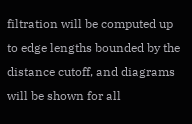filtration will be computed up to edge lengths bounded by the distance cutoff, and diagrams will be shown for all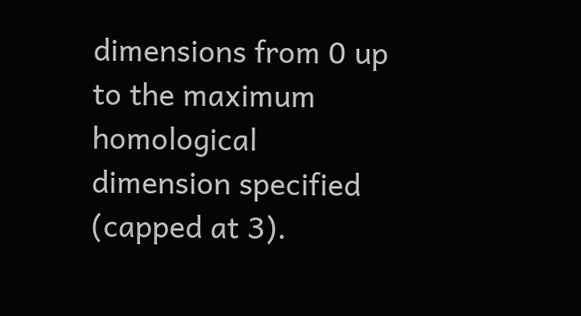dimensions from 0 up to the maximum homological dimension specified (capped at 3).